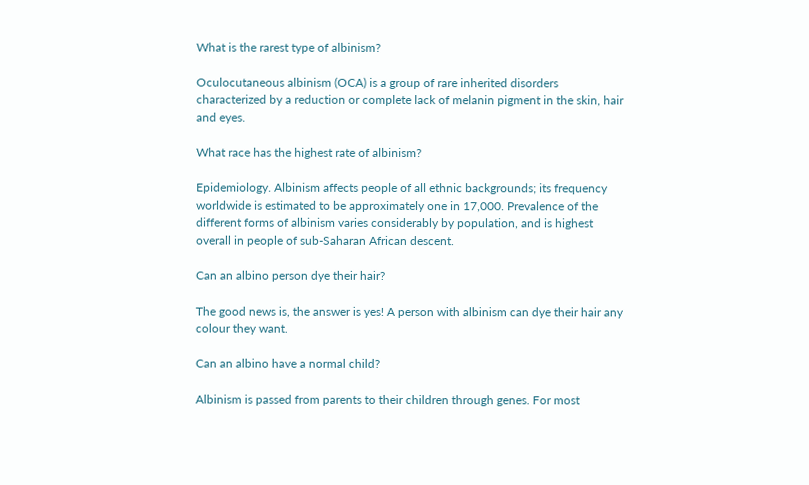What is the rarest type of albinism?

Oculocutaneous albinism (OCA) is a group of rare inherited disorders characterized by a reduction or complete lack of melanin pigment in the skin, hair and eyes.

What race has the highest rate of albinism?

Epidemiology. Albinism affects people of all ethnic backgrounds; its frequency worldwide is estimated to be approximately one in 17,000. Prevalence of the different forms of albinism varies considerably by population, and is highest overall in people of sub-Saharan African descent.

Can an albino person dye their hair?

The good news is, the answer is yes! A person with albinism can dye their hair any colour they want.

Can an albino have a normal child?

Albinism is passed from parents to their children through genes. For most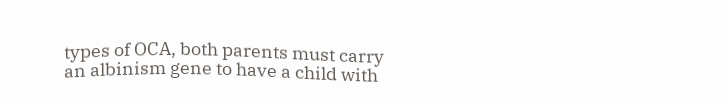types of OCA, both parents must carry an albinism gene to have a child with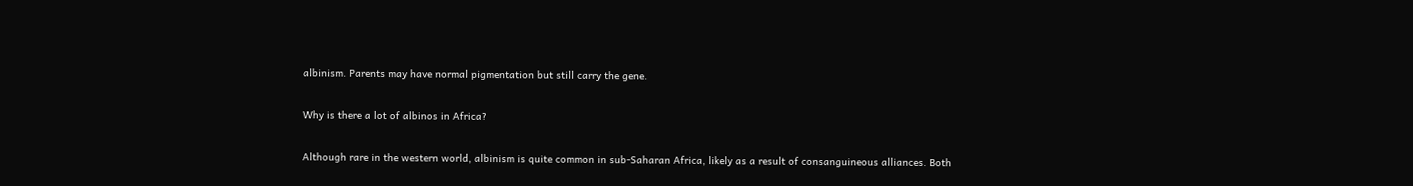albinism. Parents may have normal pigmentation but still carry the gene.

Why is there a lot of albinos in Africa?

Although rare in the western world, albinism is quite common in sub-Saharan Africa, likely as a result of consanguineous alliances. Both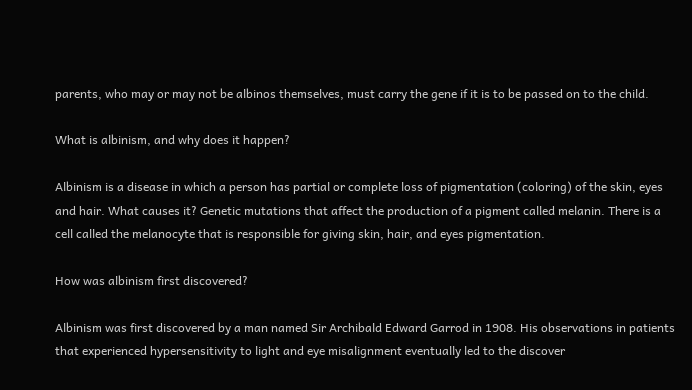parents, who may or may not be albinos themselves, must carry the gene if it is to be passed on to the child.

What is albinism, and why does it happen?

Albinism is a disease in which a person has partial or complete loss of pigmentation (coloring) of the skin, eyes and hair. What causes it? Genetic mutations that affect the production of a pigment called melanin. There is a cell called the melanocyte that is responsible for giving skin, hair, and eyes pigmentation.

How was albinism first discovered?

Albinism was first discovered by a man named Sir Archibald Edward Garrod in 1908. His observations in patients that experienced hypersensitivity to light and eye misalignment eventually led to the discover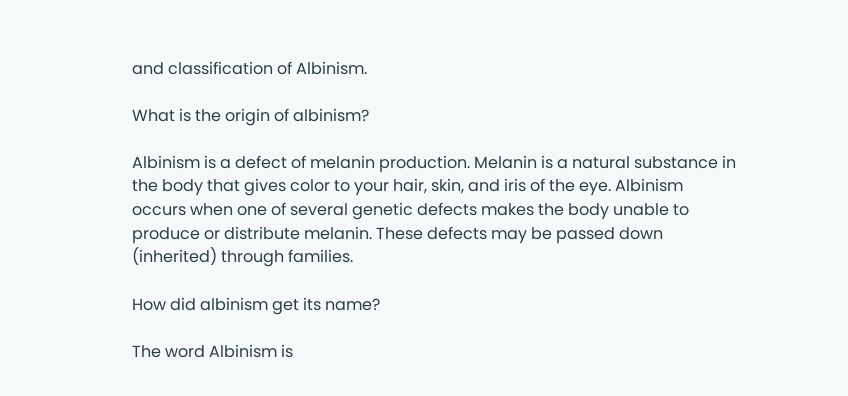and classification of Albinism.

What is the origin of albinism?

Albinism is a defect of melanin production. Melanin is a natural substance in the body that gives color to your hair, skin, and iris of the eye. Albinism occurs when one of several genetic defects makes the body unable to produce or distribute melanin. These defects may be passed down (inherited) through families.

How did albinism get its name?

The word Albinism is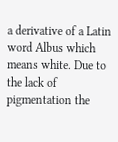a derivative of a Latin word Albus which means white. Due to the lack of pigmentation the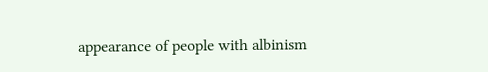appearance of people with albinism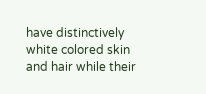have distinctively white colored skin and hair while their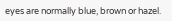eyes are normally blue, brown or hazel.